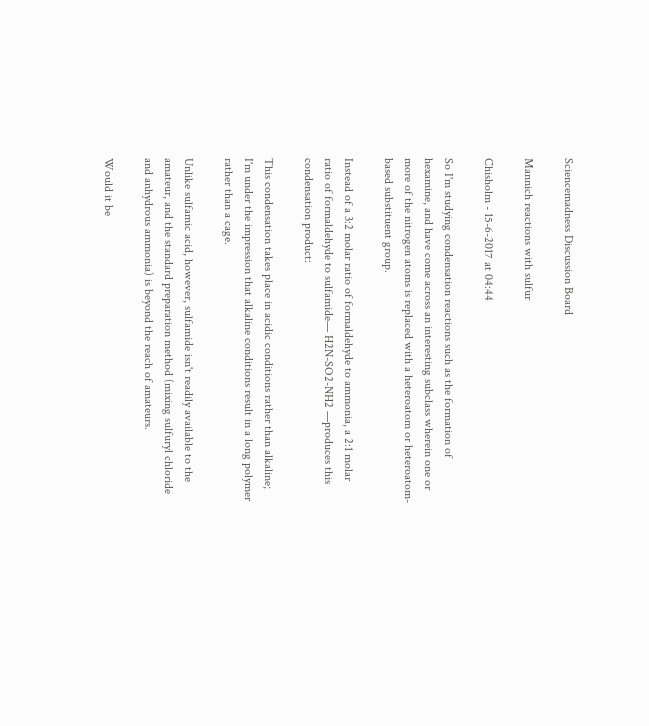Sciencemadness Discussion Board

Mannich reactions with sulfur

Chisholm - 15-6-2017 at 04:44

So I'm studying condensation reactions such as the formation of hexamine, and have come across an interesting subclass wherein one or more of the nitrogen atoms is replaced with a heteroatom or heteroatom-based substituent group.

Instead of a 3:2 molar ratio of formaldehyde to ammonia, a 2:1 molar ratio of formaldehyde to sulfamide— H2N-SO2-NH2 —produces this condensation product:

This condensation takes place in acidic conditions rather than alkaline; I'm under the impression that alkaline conditions result in a long polymer rather than a cage.

Unlike sulfamic acid, however, sulfamide isn't readily available to the amateur, and the standard preparation method (mixing sulfuryl chloride and anhydrous ammonia) is beyond the reach of amateurs.

Would it be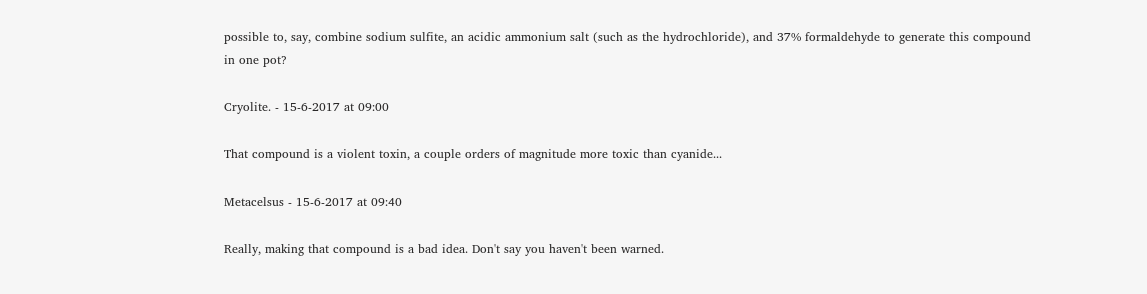possible to, say, combine sodium sulfite, an acidic ammonium salt (such as the hydrochloride), and 37% formaldehyde to generate this compound in one pot?

Cryolite. - 15-6-2017 at 09:00

That compound is a violent toxin, a couple orders of magnitude more toxic than cyanide...

Metacelsus - 15-6-2017 at 09:40

Really, making that compound is a bad idea. Don't say you haven't been warned.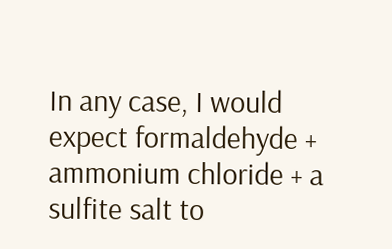In any case, I would expect formaldehyde + ammonium chloride + a sulfite salt to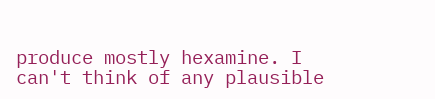produce mostly hexamine. I can't think of any plausible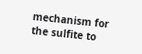mechanism for the sulfite to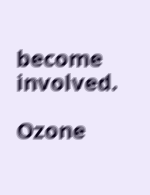become involved.

Ozone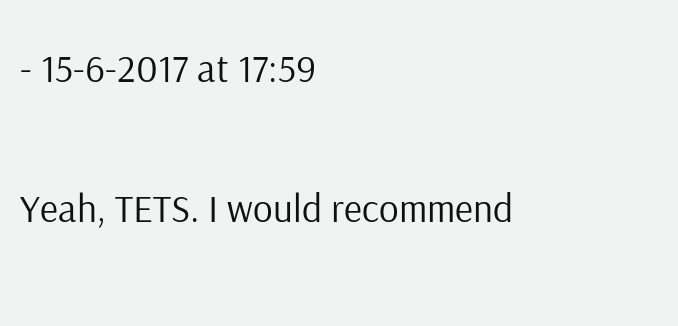- 15-6-2017 at 17:59

Yeah, TETS. I would recommend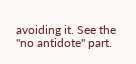avoiding it. See the "no antidote" part.